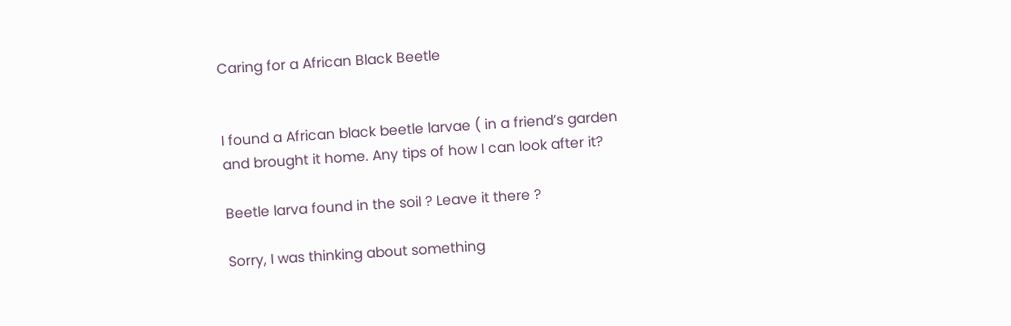Caring for a African Black Beetle


I found a African black beetle larvae ( in a friend’s garden and brought it home. Any tips of how I can look after it?

Beetle larva found in the soil ? Leave it there ?

Sorry, I was thinking about something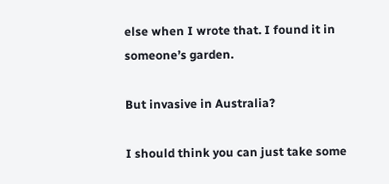else when I wrote that. I found it in someone’s garden.

But invasive in Australia?

I should think you can just take some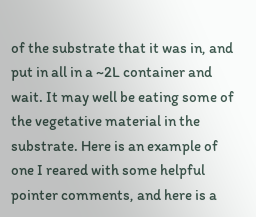of the substrate that it was in, and put in all in a ~2L container and wait. It may well be eating some of the vegetative material in the substrate. Here is an example of one I reared with some helpful pointer comments, and here is a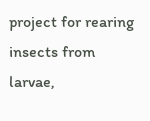project for rearing insects from larvae,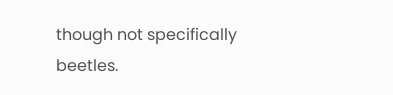though not specifically beetles.